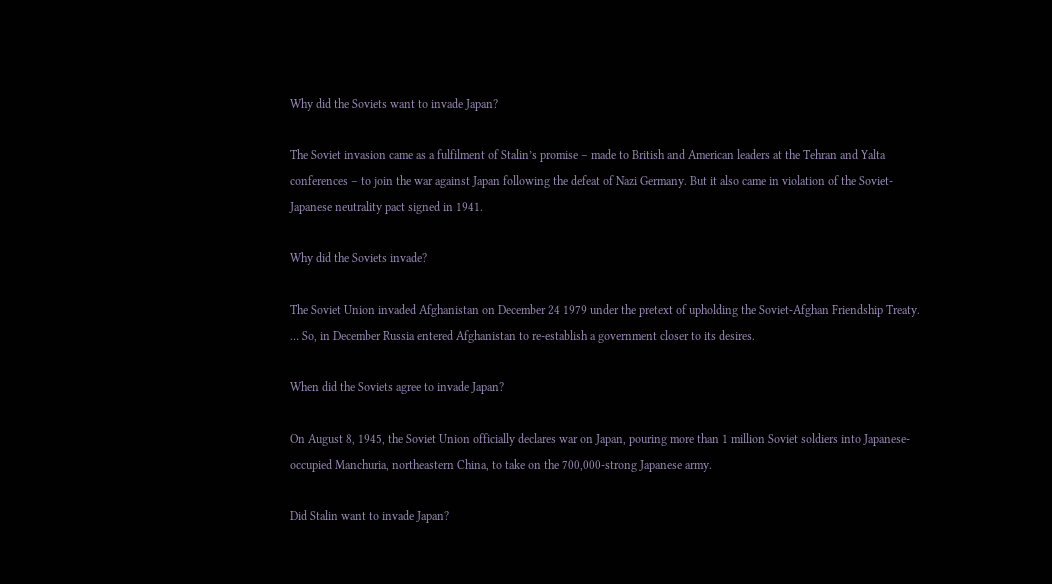Why did the Soviets want to invade Japan?

The Soviet invasion came as a fulfilment of Stalin’s promise – made to British and American leaders at the Tehran and Yalta conferences – to join the war against Japan following the defeat of Nazi Germany. But it also came in violation of the Soviet-Japanese neutrality pact signed in 1941.

Why did the Soviets invade?

The Soviet Union invaded Afghanistan on December 24 1979 under the pretext of upholding the Soviet-Afghan Friendship Treaty. … So, in December Russia entered Afghanistan to re-establish a government closer to its desires.

When did the Soviets agree to invade Japan?

On August 8, 1945, the Soviet Union officially declares war on Japan, pouring more than 1 million Soviet soldiers into Japanese-occupied Manchuria, northeastern China, to take on the 700,000-strong Japanese army.

Did Stalin want to invade Japan?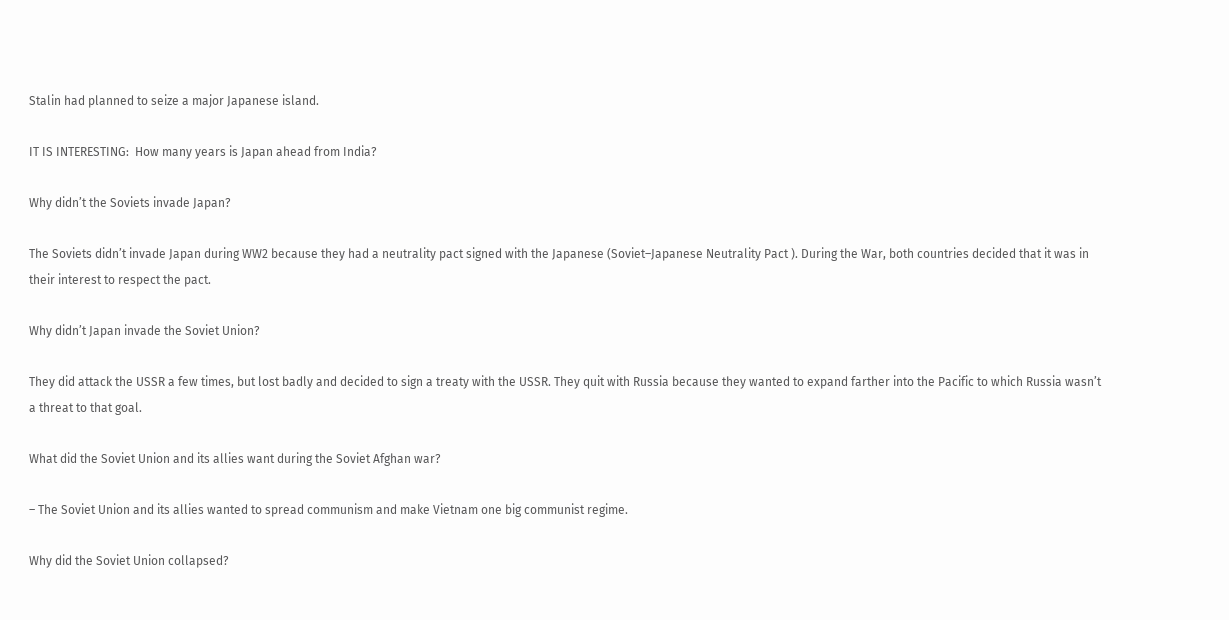Stalin had planned to seize a major Japanese island.

IT IS INTERESTING:  How many years is Japan ahead from India?

Why didn’t the Soviets invade Japan?

The Soviets didn’t invade Japan during WW2 because they had a neutrality pact signed with the Japanese (Soviet–Japanese Neutrality Pact ). During the War, both countries decided that it was in their interest to respect the pact.

Why didn’t Japan invade the Soviet Union?

They did attack the USSR a few times, but lost badly and decided to sign a treaty with the USSR. They quit with Russia because they wanted to expand farther into the Pacific to which Russia wasn’t a threat to that goal.

What did the Soviet Union and its allies want during the Soviet Afghan war?

– The Soviet Union and its allies wanted to spread communism and make Vietnam one big communist regime.

Why did the Soviet Union collapsed?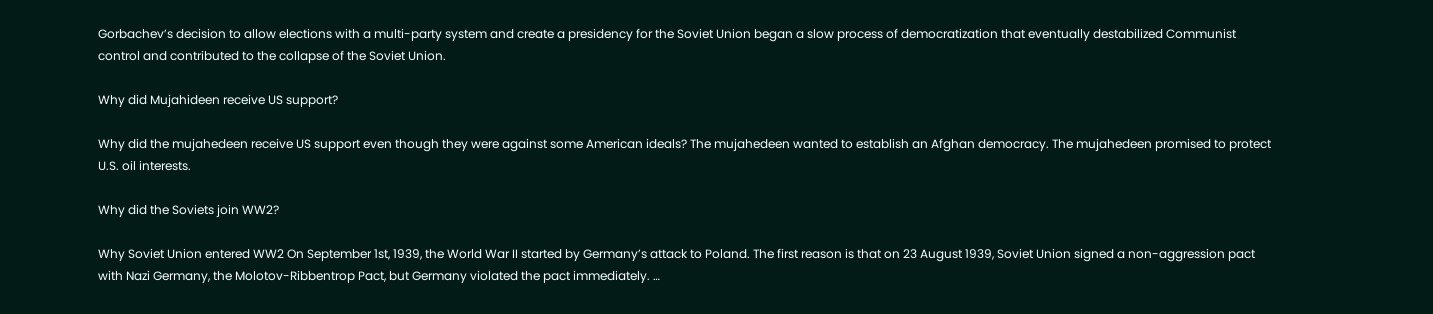Gorbachev’s decision to allow elections with a multi-party system and create a presidency for the Soviet Union began a slow process of democratization that eventually destabilized Communist control and contributed to the collapse of the Soviet Union.

Why did Mujahideen receive US support?

Why did the mujahedeen receive US support even though they were against some American ideals? The mujahedeen wanted to establish an Afghan democracy. The mujahedeen promised to protect U.S. oil interests.

Why did the Soviets join WW2?

Why Soviet Union entered WW2 On September 1st, 1939, the World War II started by Germany’s attack to Poland. The first reason is that on 23 August 1939, Soviet Union signed a non-aggression pact with Nazi Germany, the Molotov-Ribbentrop Pact, but Germany violated the pact immediately. …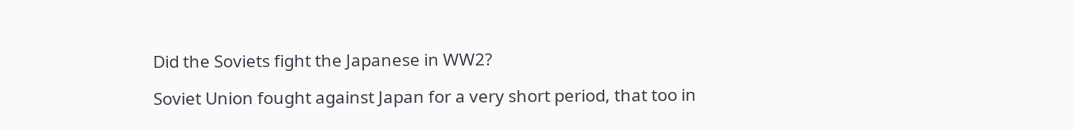Did the Soviets fight the Japanese in WW2?

Soviet Union fought against Japan for a very short period, that too in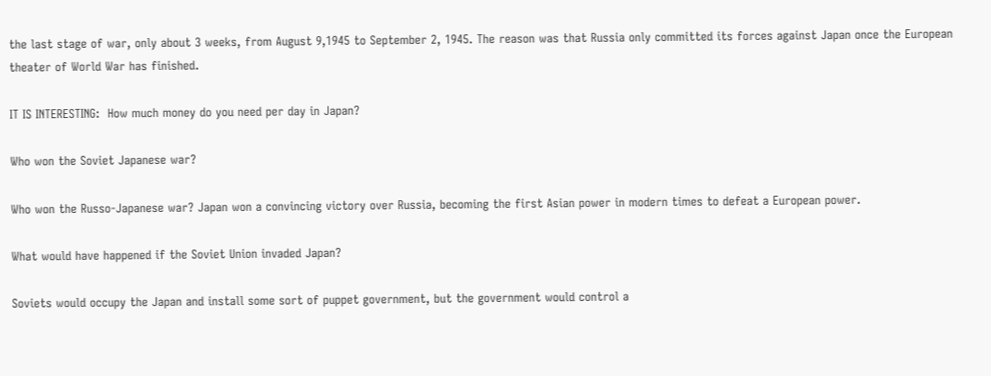the last stage of war, only about 3 weeks, from August 9,1945 to September 2, 1945. The reason was that Russia only committed its forces against Japan once the European theater of World War has finished.

IT IS INTERESTING:  How much money do you need per day in Japan?

Who won the Soviet Japanese war?

Who won the Russo-Japanese war? Japan won a convincing victory over Russia, becoming the first Asian power in modern times to defeat a European power.

What would have happened if the Soviet Union invaded Japan?

Soviets would occupy the Japan and install some sort of puppet government, but the government would control a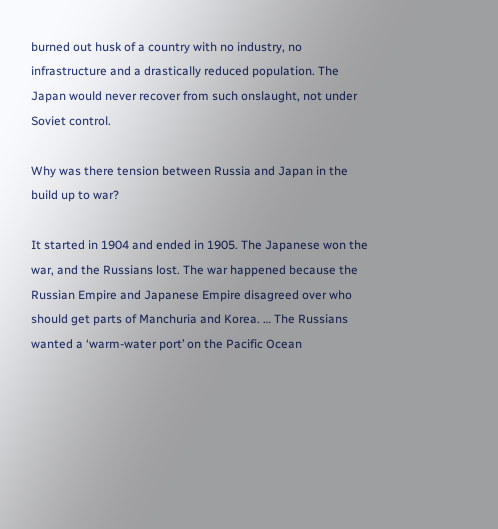burned out husk of a country with no industry, no infrastructure and a drastically reduced population. The Japan would never recover from such onslaught, not under Soviet control.

Why was there tension between Russia and Japan in the build up to war?

It started in 1904 and ended in 1905. The Japanese won the war, and the Russians lost. The war happened because the Russian Empire and Japanese Empire disagreed over who should get parts of Manchuria and Korea. … The Russians wanted a ‘warm-water port’ on the Pacific Ocean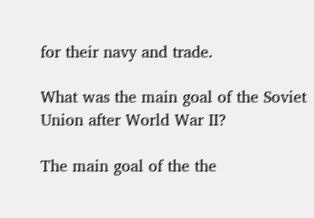for their navy and trade.

What was the main goal of the Soviet Union after World War II?

The main goal of the the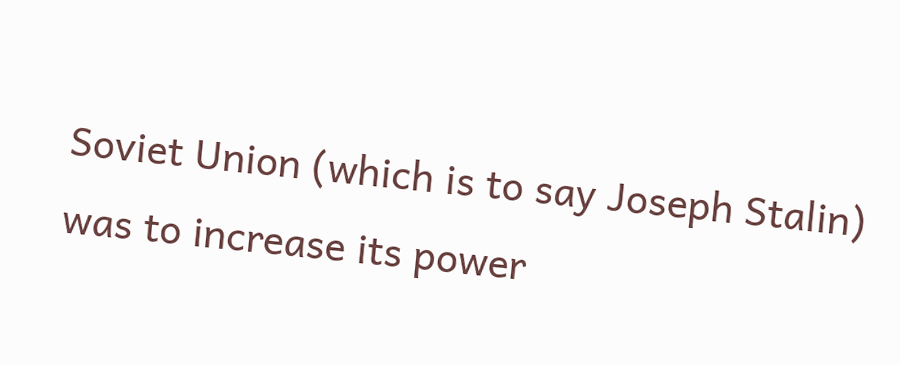Soviet Union (which is to say Joseph Stalin) was to increase its power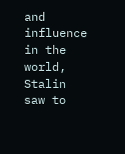and influence in the world, Stalin saw to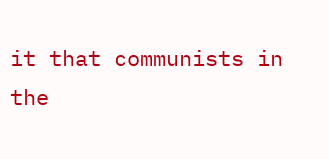it that communists in the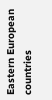Eastern European countries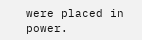were placed in power.